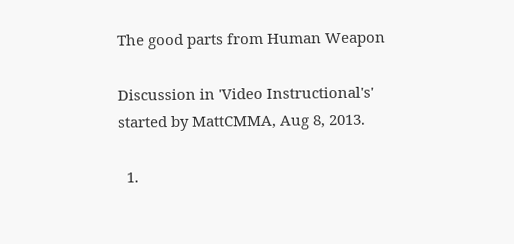The good parts from Human Weapon

Discussion in 'Video Instructional's' started by MattCMMA, Aug 8, 2013.

  1.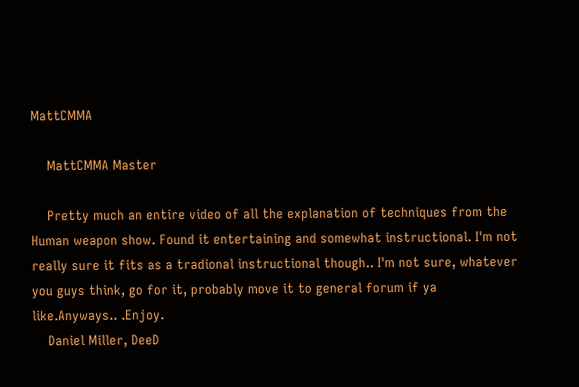MattCMMA

    MattCMMA Master

    Pretty much an entire video of all the explanation of techniques from the Human weapon show. Found it entertaining and somewhat instructional. I'm not really sure it fits as a tradional instructional though.. I'm not sure, whatever you guys think, go for it, probably move it to general forum if ya like.Anyways.. .Enjoy.
    Daniel Miller, DeeD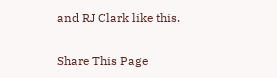and RJ Clark like this.

Share This Page